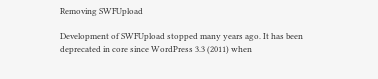Removing SWFUpload

Development of SWFUpload stopped many years ago. It has been deprecated in core since WordPress 3.3 (2011) when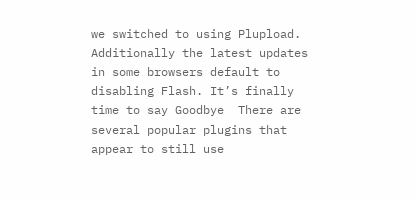we switched to using Plupload. Additionally the latest updates in some browsers default to disabling Flash. It’s finally time to say Goodbye  There are several popular plugins that appear to still use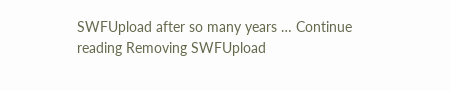SWFUpload after so many years … Continue reading Removing SWFUpload